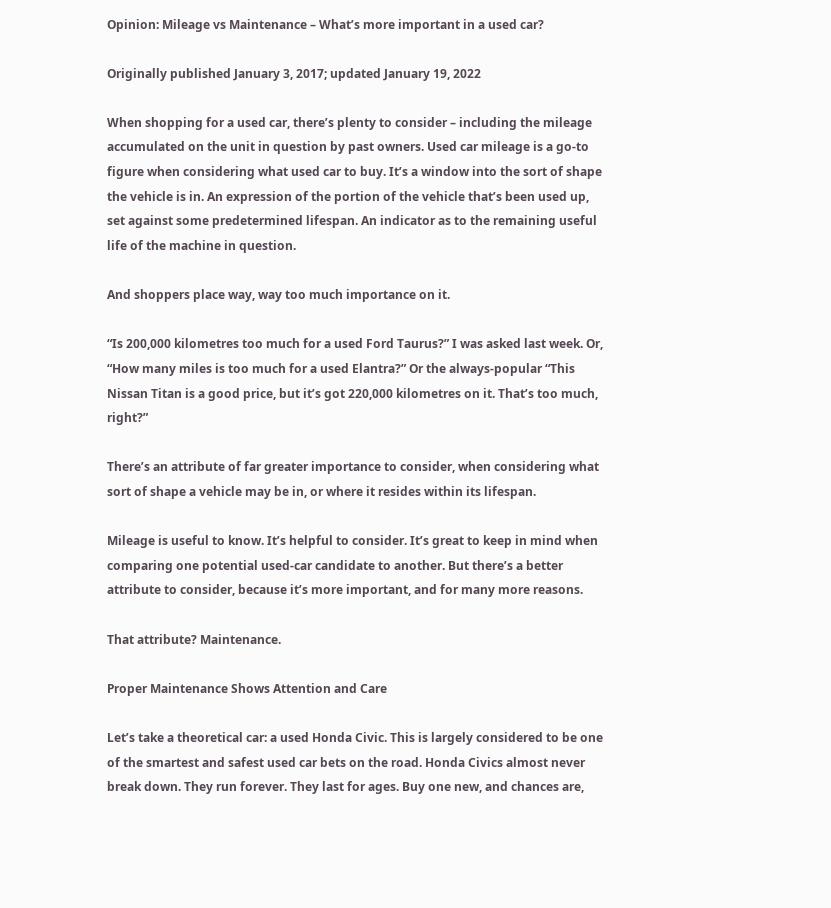Opinion: Mileage vs Maintenance – What’s more important in a used car?

Originally published January 3, 2017; updated January 19, 2022

When shopping for a used car, there’s plenty to consider – including the mileage accumulated on the unit in question by past owners. Used car mileage is a go-to figure when considering what used car to buy. It’s a window into the sort of shape the vehicle is in. An expression of the portion of the vehicle that’s been used up, set against some predetermined lifespan. An indicator as to the remaining useful life of the machine in question.

And shoppers place way, way too much importance on it.

“Is 200,000 kilometres too much for a used Ford Taurus?” I was asked last week. Or, “How many miles is too much for a used Elantra?” Or the always-popular “This Nissan Titan is a good price, but it’s got 220,000 kilometres on it. That’s too much, right?”

There’s an attribute of far greater importance to consider, when considering what sort of shape a vehicle may be in, or where it resides within its lifespan.

Mileage is useful to know. It’s helpful to consider. It’s great to keep in mind when comparing one potential used-car candidate to another. But there’s a better attribute to consider, because it’s more important, and for many more reasons.

That attribute? Maintenance.

Proper Maintenance Shows Attention and Care

Let’s take a theoretical car: a used Honda Civic. This is largely considered to be one of the smartest and safest used car bets on the road. Honda Civics almost never break down. They run forever. They last for ages. Buy one new, and chances are,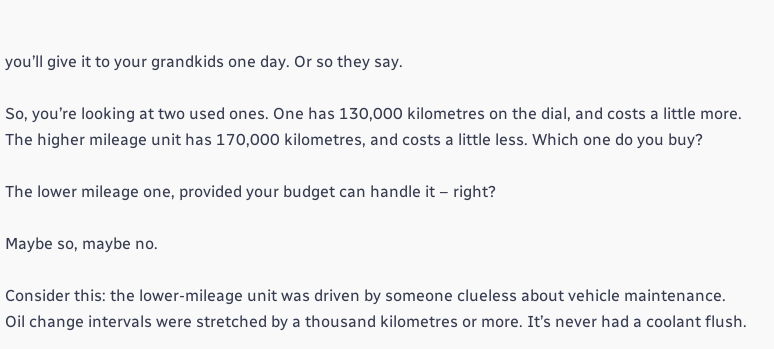you’ll give it to your grandkids one day. Or so they say.

So, you’re looking at two used ones. One has 130,000 kilometres on the dial, and costs a little more. The higher mileage unit has 170,000 kilometres, and costs a little less. Which one do you buy?

The lower mileage one, provided your budget can handle it – right?

Maybe so, maybe no.

Consider this: the lower-mileage unit was driven by someone clueless about vehicle maintenance. Oil change intervals were stretched by a thousand kilometres or more. It’s never had a coolant flush.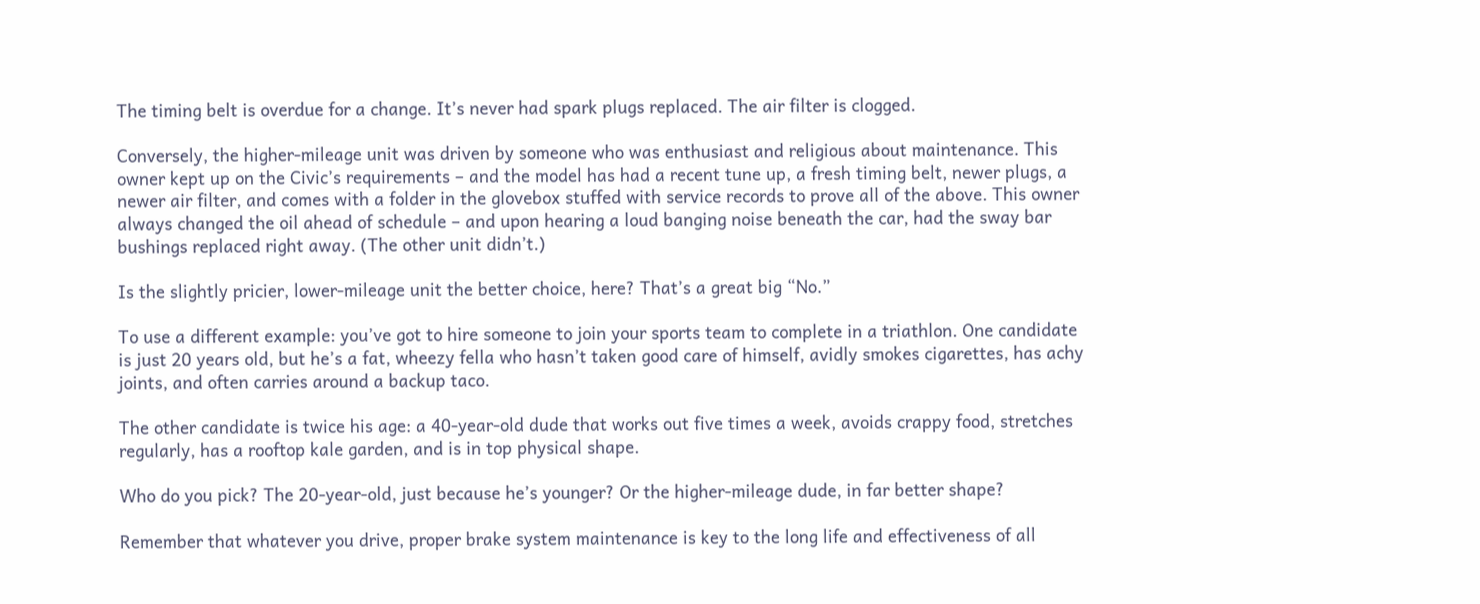The timing belt is overdue for a change. It’s never had spark plugs replaced. The air filter is clogged.

Conversely, the higher-mileage unit was driven by someone who was enthusiast and religious about maintenance. This owner kept up on the Civic’s requirements – and the model has had a recent tune up, a fresh timing belt, newer plugs, a newer air filter, and comes with a folder in the glovebox stuffed with service records to prove all of the above. This owner always changed the oil ahead of schedule – and upon hearing a loud banging noise beneath the car, had the sway bar bushings replaced right away. (The other unit didn’t.)

Is the slightly pricier, lower-mileage unit the better choice, here? That’s a great big “No.”

To use a different example: you’ve got to hire someone to join your sports team to complete in a triathlon. One candidate is just 20 years old, but he’s a fat, wheezy fella who hasn’t taken good care of himself, avidly smokes cigarettes, has achy joints, and often carries around a backup taco.

The other candidate is twice his age: a 40-year-old dude that works out five times a week, avoids crappy food, stretches regularly, has a rooftop kale garden, and is in top physical shape.

Who do you pick? The 20-year-old, just because he’s younger? Or the higher-mileage dude, in far better shape?

Remember that whatever you drive, proper brake system maintenance is key to the long life and effectiveness of all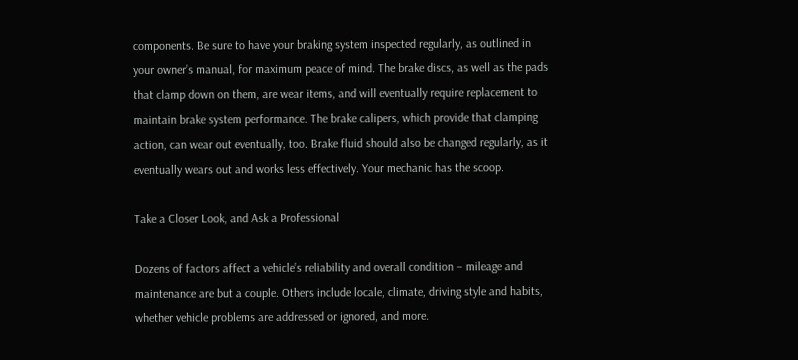components. Be sure to have your braking system inspected regularly, as outlined in your owner’s manual, for maximum peace of mind. The brake discs, as well as the pads that clamp down on them, are wear items, and will eventually require replacement to maintain brake system performance. The brake calipers, which provide that clamping action, can wear out eventually, too. Brake fluid should also be changed regularly, as it eventually wears out and works less effectively. Your mechanic has the scoop.

Take a Closer Look, and Ask a Professional

Dozens of factors affect a vehicle’s reliability and overall condition – mileage and maintenance are but a couple. Others include locale, climate, driving style and habits, whether vehicle problems are addressed or ignored, and more.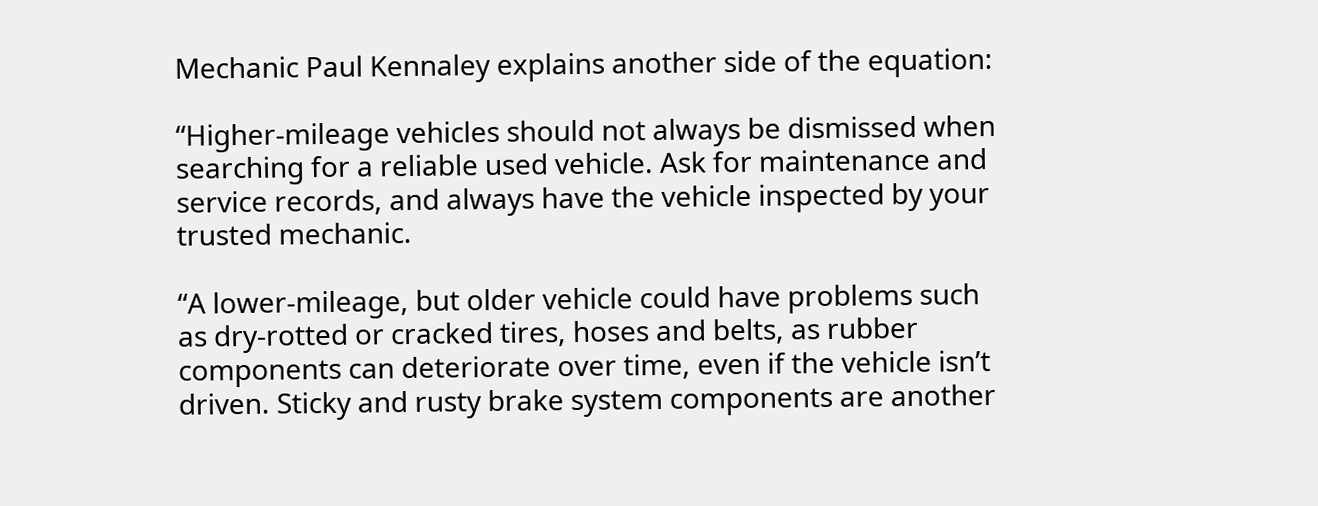Mechanic Paul Kennaley explains another side of the equation:

“Higher-mileage vehicles should not always be dismissed when searching for a reliable used vehicle. Ask for maintenance and service records, and always have the vehicle inspected by your trusted mechanic.

“A lower-mileage, but older vehicle could have problems such as dry-rotted or cracked tires, hoses and belts, as rubber components can deteriorate over time, even if the vehicle isn’t driven. Sticky and rusty brake system components are another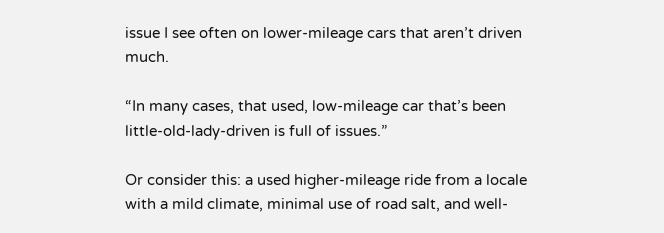issue I see often on lower-mileage cars that aren’t driven much.

“In many cases, that used, low-mileage car that’s been little-old-lady-driven is full of issues.”

Or consider this: a used higher-mileage ride from a locale with a mild climate, minimal use of road salt, and well-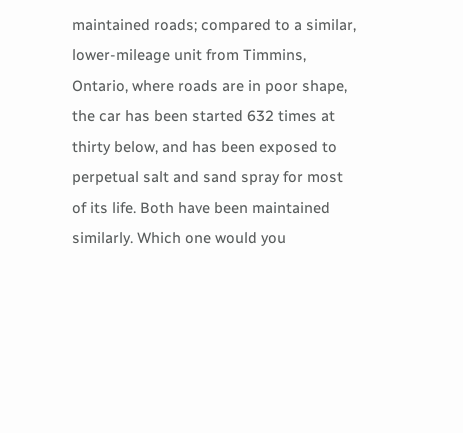maintained roads; compared to a similar, lower-mileage unit from Timmins, Ontario, where roads are in poor shape, the car has been started 632 times at thirty below, and has been exposed to perpetual salt and sand spray for most of its life. Both have been maintained similarly. Which one would you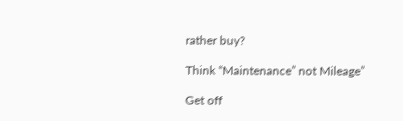rather buy?

Think “Maintenance” not Mileage”

Get off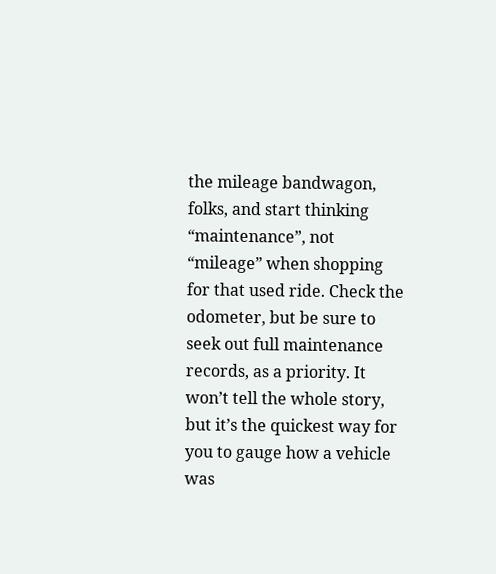the mileage bandwagon, folks, and start thinking “maintenance”, not “mileage” when shopping for that used ride. Check the odometer, but be sure to seek out full maintenance records, as a priority. It won’t tell the whole story, but it’s the quickest way for you to gauge how a vehicle was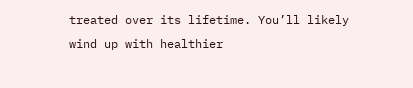treated over its lifetime. You’ll likely wind up with healthier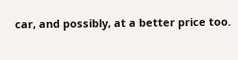car, and possibly, at a better price too.